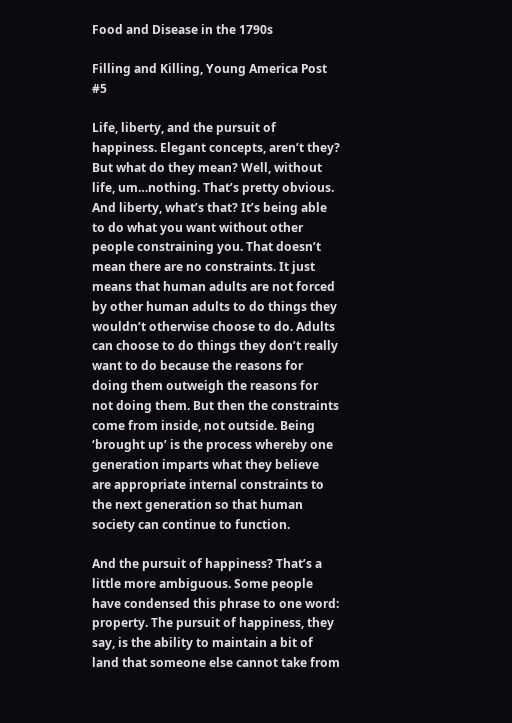Food and Disease in the 1790s

Filling and Killing, Young America Post #5

Life, liberty, and the pursuit of happiness. Elegant concepts, aren’t they? But what do they mean? Well, without life, um…nothing. That’s pretty obvious. And liberty, what’s that? It’s being able to do what you want without other people constraining you. That doesn’t mean there are no constraints. It just means that human adults are not forced by other human adults to do things they wouldn’t otherwise choose to do. Adults can choose to do things they don’t really want to do because the reasons for doing them outweigh the reasons for not doing them. But then the constraints come from inside, not outside. Being ‘brought up’ is the process whereby one generation imparts what they believe are appropriate internal constraints to the next generation so that human society can continue to function.

And the pursuit of happiness? That’s a little more ambiguous. Some people have condensed this phrase to one word: property. The pursuit of happiness, they say, is the ability to maintain a bit of land that someone else cannot take from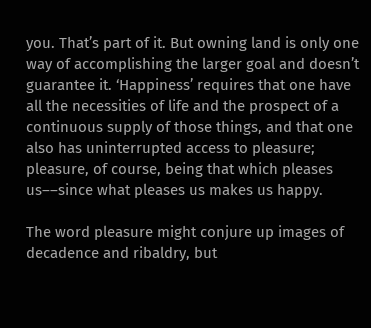you. That’s part of it. But owning land is only one way of accomplishing the larger goal and doesn’t guarantee it. ‘Happiness’ requires that one have all the necessities of life and the prospect of a continuous supply of those things, and that one also has uninterrupted access to pleasure; pleasure, of course, being that which pleases us––since what pleases us makes us happy.

The word pleasure might conjure up images of decadence and ribaldry, but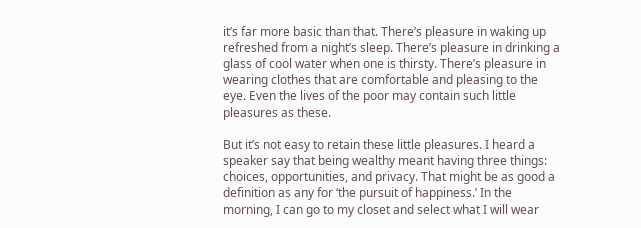it’s far more basic than that. There’s pleasure in waking up refreshed from a night’s sleep. There’s pleasure in drinking a glass of cool water when one is thirsty. There’s pleasure in wearing clothes that are comfortable and pleasing to the eye. Even the lives of the poor may contain such little pleasures as these.

But it’s not easy to retain these little pleasures. I heard a speaker say that being wealthy meant having three things: choices, opportunities, and privacy. That might be as good a definition as any for ‘the pursuit of happiness.’ In the morning, I can go to my closet and select what I will wear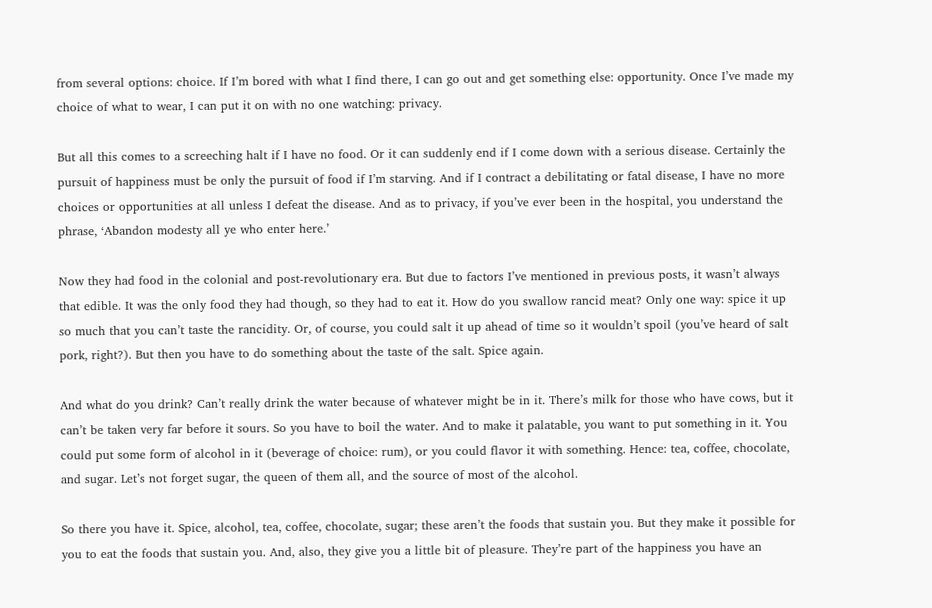from several options: choice. If I’m bored with what I find there, I can go out and get something else: opportunity. Once I’ve made my choice of what to wear, I can put it on with no one watching: privacy.

But all this comes to a screeching halt if I have no food. Or it can suddenly end if I come down with a serious disease. Certainly the pursuit of happiness must be only the pursuit of food if I’m starving. And if I contract a debilitating or fatal disease, I have no more choices or opportunities at all unless I defeat the disease. And as to privacy, if you’ve ever been in the hospital, you understand the phrase, ‘Abandon modesty all ye who enter here.’

Now they had food in the colonial and post-revolutionary era. But due to factors I’ve mentioned in previous posts, it wasn’t always that edible. It was the only food they had though, so they had to eat it. How do you swallow rancid meat? Only one way: spice it up so much that you can’t taste the rancidity. Or, of course, you could salt it up ahead of time so it wouldn’t spoil (you’ve heard of salt pork, right?). But then you have to do something about the taste of the salt. Spice again.

And what do you drink? Can’t really drink the water because of whatever might be in it. There’s milk for those who have cows, but it can’t be taken very far before it sours. So you have to boil the water. And to make it palatable, you want to put something in it. You could put some form of alcohol in it (beverage of choice: rum), or you could flavor it with something. Hence: tea, coffee, chocolate, and sugar. Let’s not forget sugar, the queen of them all, and the source of most of the alcohol.

So there you have it. Spice, alcohol, tea, coffee, chocolate, sugar; these aren’t the foods that sustain you. But they make it possible for you to eat the foods that sustain you. And, also, they give you a little bit of pleasure. They’re part of the happiness you have an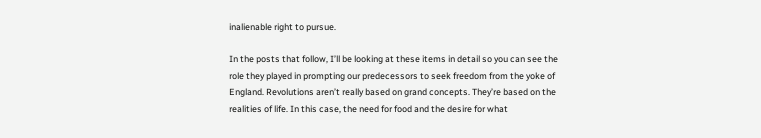inalienable right to pursue.

In the posts that follow, I’ll be looking at these items in detail so you can see the role they played in prompting our predecessors to seek freedom from the yoke of England. Revolutions aren’t really based on grand concepts. They’re based on the realities of life. In this case, the need for food and the desire for what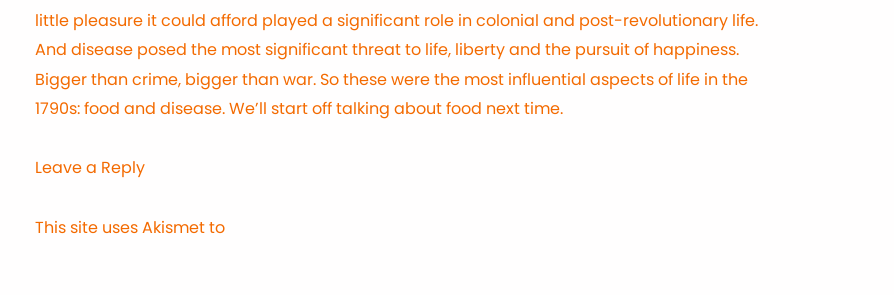little pleasure it could afford played a significant role in colonial and post-revolutionary life. And disease posed the most significant threat to life, liberty and the pursuit of happiness. Bigger than crime, bigger than war. So these were the most influential aspects of life in the 1790s: food and disease. We’ll start off talking about food next time.

Leave a Reply

This site uses Akismet to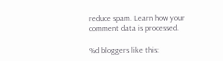reduce spam. Learn how your comment data is processed.

%d bloggers like this: